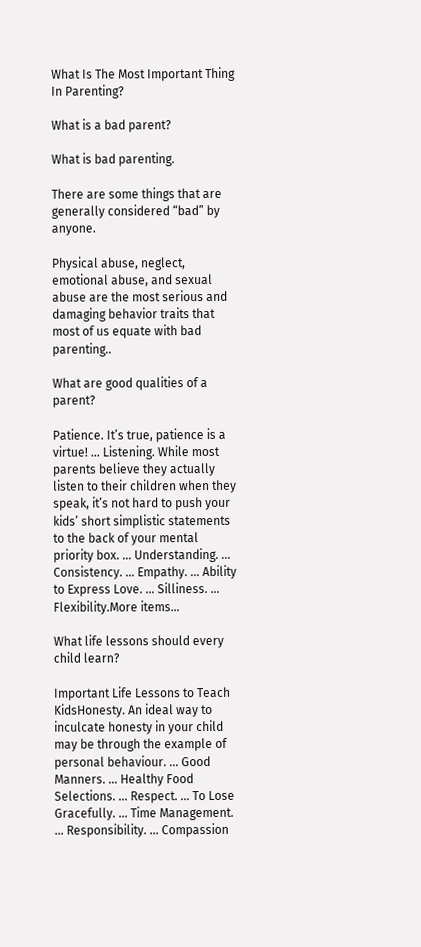What Is The Most Important Thing In Parenting?

What is a bad parent?

What is bad parenting.

There are some things that are generally considered “bad” by anyone.

Physical abuse, neglect, emotional abuse, and sexual abuse are the most serious and damaging behavior traits that most of us equate with bad parenting..

What are good qualities of a parent?

Patience. It’s true, patience is a virtue! … Listening. While most parents believe they actually listen to their children when they speak, it’s not hard to push your kids’ short simplistic statements to the back of your mental priority box. … Understanding. … Consistency. … Empathy. … Ability to Express Love. … Silliness. … Flexibility.More items…

What life lessons should every child learn?

Important Life Lessons to Teach KidsHonesty. An ideal way to inculcate honesty in your child may be through the example of personal behaviour. … Good Manners. … Healthy Food Selections. … Respect. … To Lose Gracefully. … Time Management. … Responsibility. … Compassion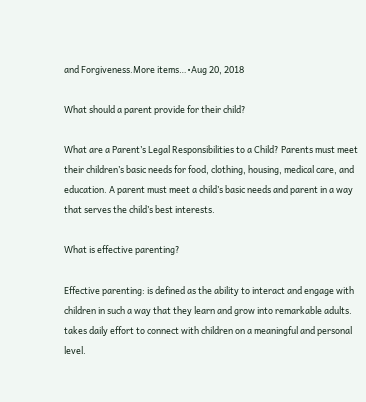and Forgiveness.More items…•Aug 20, 2018

What should a parent provide for their child?

What are a Parent’s Legal Responsibilities to a Child? Parents must meet their children’s basic needs for food, clothing, housing, medical care, and education. A parent must meet a child’s basic needs and parent in a way that serves the child’s best interests.

What is effective parenting?

Effective parenting: is defined as the ability to interact and engage with children in such a way that they learn and grow into remarkable adults. takes daily effort to connect with children on a meaningful and personal level.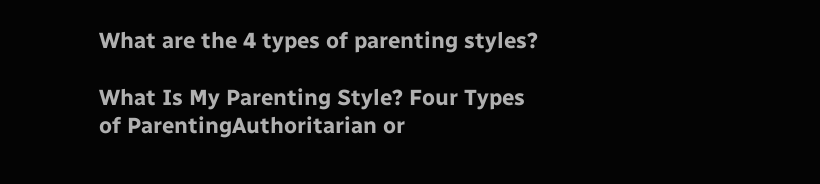What are the 4 types of parenting styles?

What Is My Parenting Style? Four Types of ParentingAuthoritarian or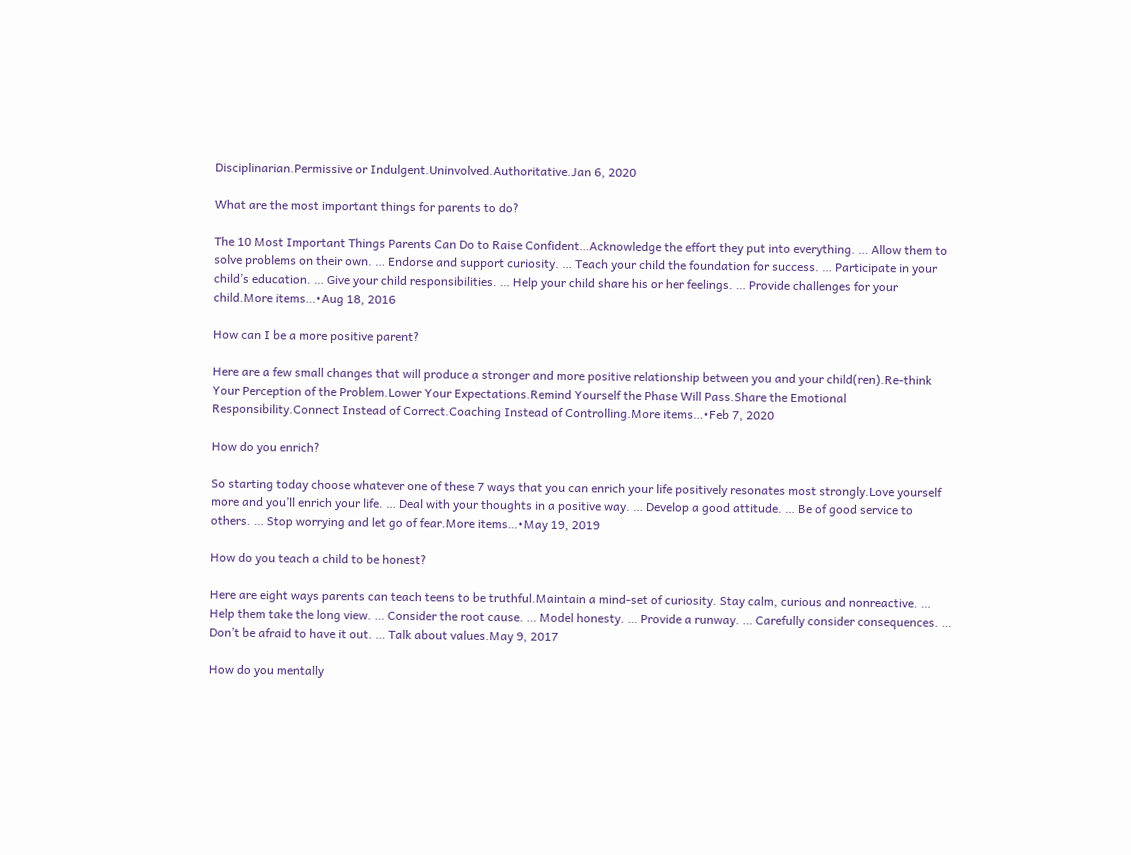Disciplinarian.Permissive or Indulgent.Uninvolved.Authoritative.Jan 6, 2020

What are the most important things for parents to do?

The 10 Most Important Things Parents Can Do to Raise Confident…Acknowledge the effort they put into everything. … Allow them to solve problems on their own. … Endorse and support curiosity. … Teach your child the foundation for success. … Participate in your child’s education. … Give your child responsibilities. … Help your child share his or her feelings. … Provide challenges for your child.More items…•Aug 18, 2016

How can I be a more positive parent?

Here are a few small changes that will produce a stronger and more positive relationship between you and your child(ren).Re-think Your Perception of the Problem.Lower Your Expectations.Remind Yourself the Phase Will Pass.Share the Emotional Responsibility.Connect Instead of Correct.Coaching Instead of Controlling.More items…•Feb 7, 2020

How do you enrich?

So starting today choose whatever one of these 7 ways that you can enrich your life positively resonates most strongly.Love yourself more and you’ll enrich your life. … Deal with your thoughts in a positive way. … Develop a good attitude. … Be of good service to others. … Stop worrying and let go of fear.More items…•May 19, 2019

How do you teach a child to be honest?

Here are eight ways parents can teach teens to be truthful.Maintain a mind-set of curiosity. Stay calm, curious and nonreactive. … Help them take the long view. … Consider the root cause. … Model honesty. … Provide a runway. … Carefully consider consequences. … Don’t be afraid to have it out. … Talk about values.May 9, 2017

How do you mentally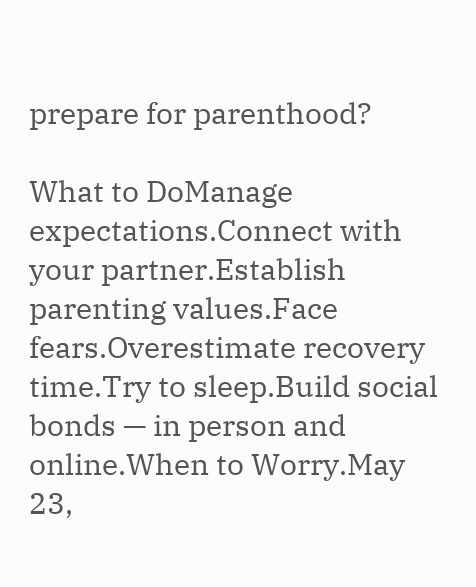prepare for parenthood?

What to DoManage expectations.Connect with your partner.Establish parenting values.Face fears.Overestimate recovery time.Try to sleep.Build social bonds — in person and online.When to Worry.May 23,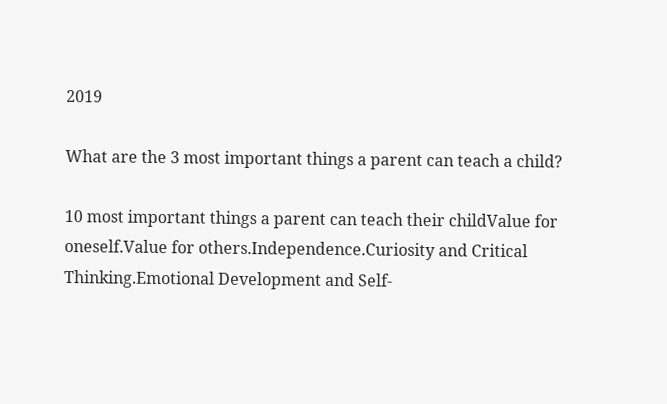2019

What are the 3 most important things a parent can teach a child?

10 most important things a parent can teach their childValue for oneself.Value for others.Independence.Curiosity and Critical Thinking.Emotional Development and Self-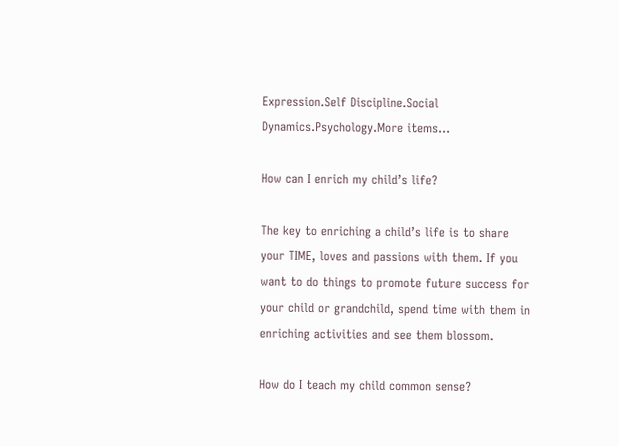Expression.Self Discipline.Social Dynamics.Psychology.More items…

How can I enrich my child’s life?

The key to enriching a child’s life is to share your TIME, loves and passions with them. If you want to do things to promote future success for your child or grandchild, spend time with them in enriching activities and see them blossom.

How do I teach my child common sense?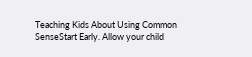Teaching Kids About Using Common SenseStart Early. Allow your child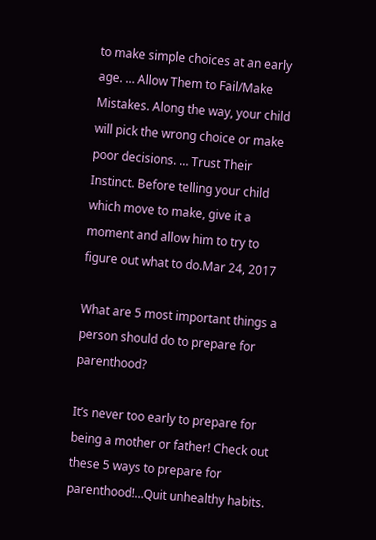to make simple choices at an early age. … Allow Them to Fail/Make Mistakes. Along the way, your child will pick the wrong choice or make poor decisions. … Trust Their Instinct. Before telling your child which move to make, give it a moment and allow him to try to figure out what to do.Mar 24, 2017

What are 5 most important things a person should do to prepare for parenthood?

It’s never too early to prepare for being a mother or father! Check out these 5 ways to prepare for parenthood!…Quit unhealthy habits.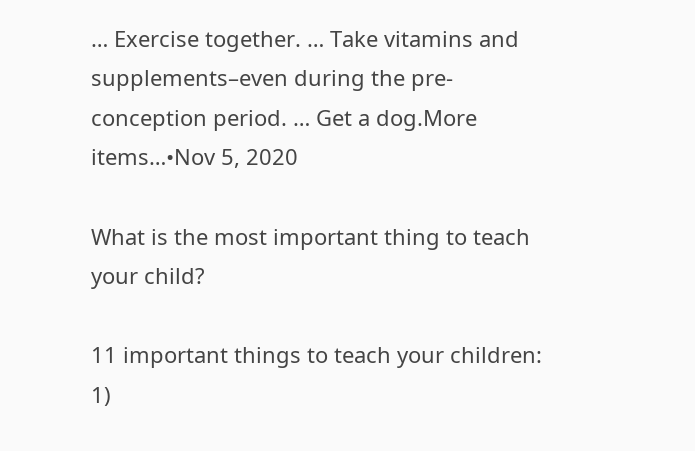… Exercise together. … Take vitamins and supplements–even during the pre-conception period. … Get a dog.More items…•Nov 5, 2020

What is the most important thing to teach your child?

11 important things to teach your children: 1)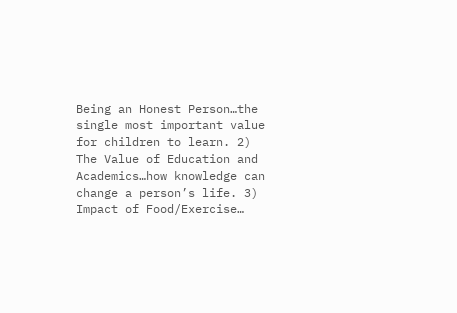Being an Honest Person…the single most important value for children to learn. 2) The Value of Education and Academics…how knowledge can change a person’s life. 3) Impact of Food/Exercise…